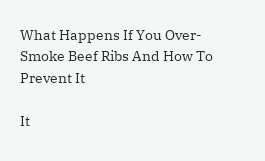What Happens If You Over-Smoke Beef Ribs And How To Prevent It

It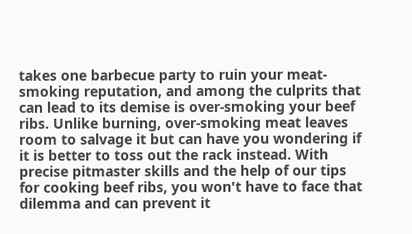takes one barbecue party to ruin your meat-smoking reputation, and among the culprits that can lead to its demise is over-smoking your beef ribs. Unlike burning, over-smoking meat leaves room to salvage it but can have you wondering if it is better to toss out the rack instead. With precise pitmaster skills and the help of our tips for cooking beef ribs, you won't have to face that dilemma and can prevent it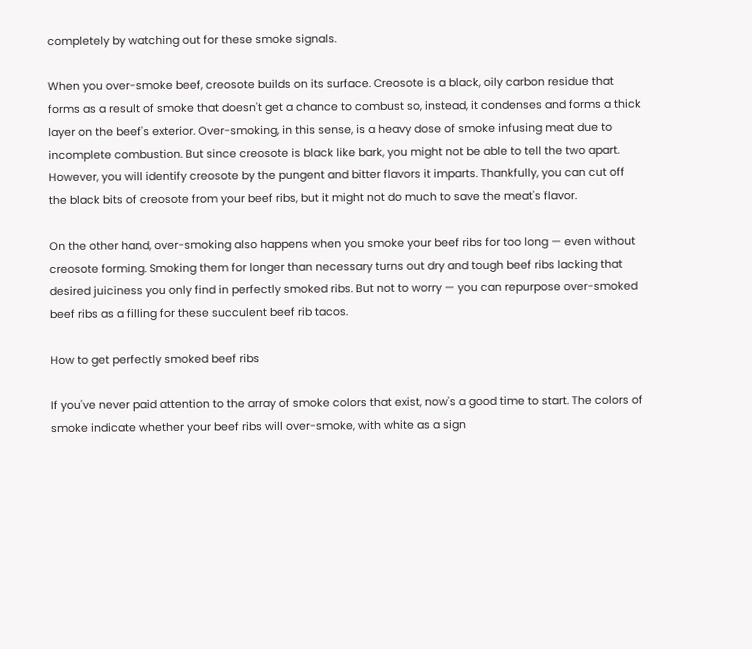completely by watching out for these smoke signals.

When you over-smoke beef, creosote builds on its surface. Creosote is a black, oily carbon residue that forms as a result of smoke that doesn't get a chance to combust so, instead, it condenses and forms a thick layer on the beef's exterior. Over-smoking, in this sense, is a heavy dose of smoke infusing meat due to incomplete combustion. But since creosote is black like bark, you might not be able to tell the two apart. However, you will identify creosote by the pungent and bitter flavors it imparts. Thankfully, you can cut off the black bits of creosote from your beef ribs, but it might not do much to save the meat's flavor.

On the other hand, over-smoking also happens when you smoke your beef ribs for too long — even without creosote forming. Smoking them for longer than necessary turns out dry and tough beef ribs lacking that desired juiciness you only find in perfectly smoked ribs. But not to worry — you can repurpose over-smoked beef ribs as a filling for these succulent beef rib tacos.

How to get perfectly smoked beef ribs

If you've never paid attention to the array of smoke colors that exist, now's a good time to start. The colors of smoke indicate whether your beef ribs will over-smoke, with white as a sign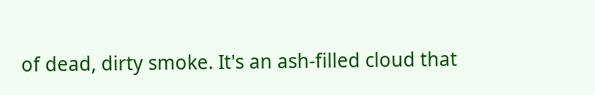of dead, dirty smoke. It's an ash-filled cloud that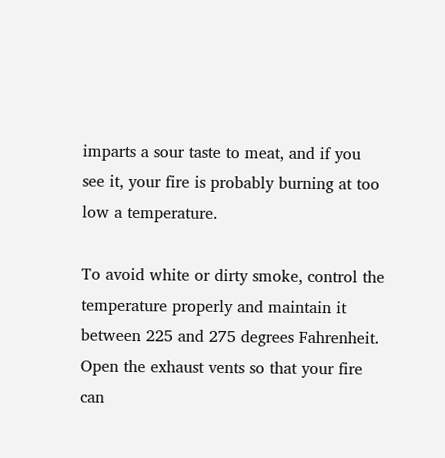imparts a sour taste to meat, and if you see it, your fire is probably burning at too low a temperature.

To avoid white or dirty smoke, control the temperature properly and maintain it between 225 and 275 degrees Fahrenheit. Open the exhaust vents so that your fire can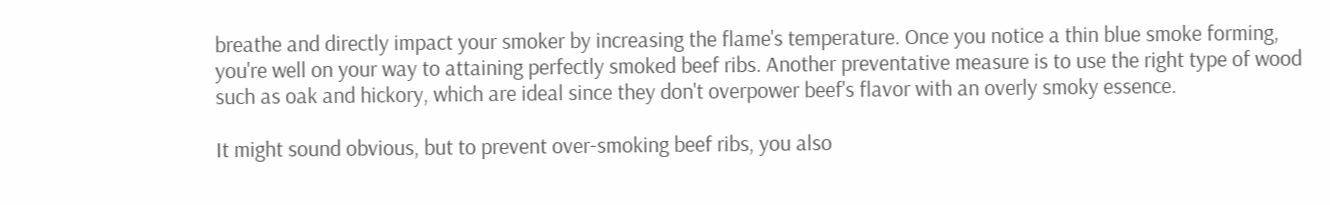breathe and directly impact your smoker by increasing the flame's temperature. Once you notice a thin blue smoke forming, you're well on your way to attaining perfectly smoked beef ribs. Another preventative measure is to use the right type of wood such as oak and hickory, which are ideal since they don't overpower beef's flavor with an overly smoky essence.

It might sound obvious, but to prevent over-smoking beef ribs, you also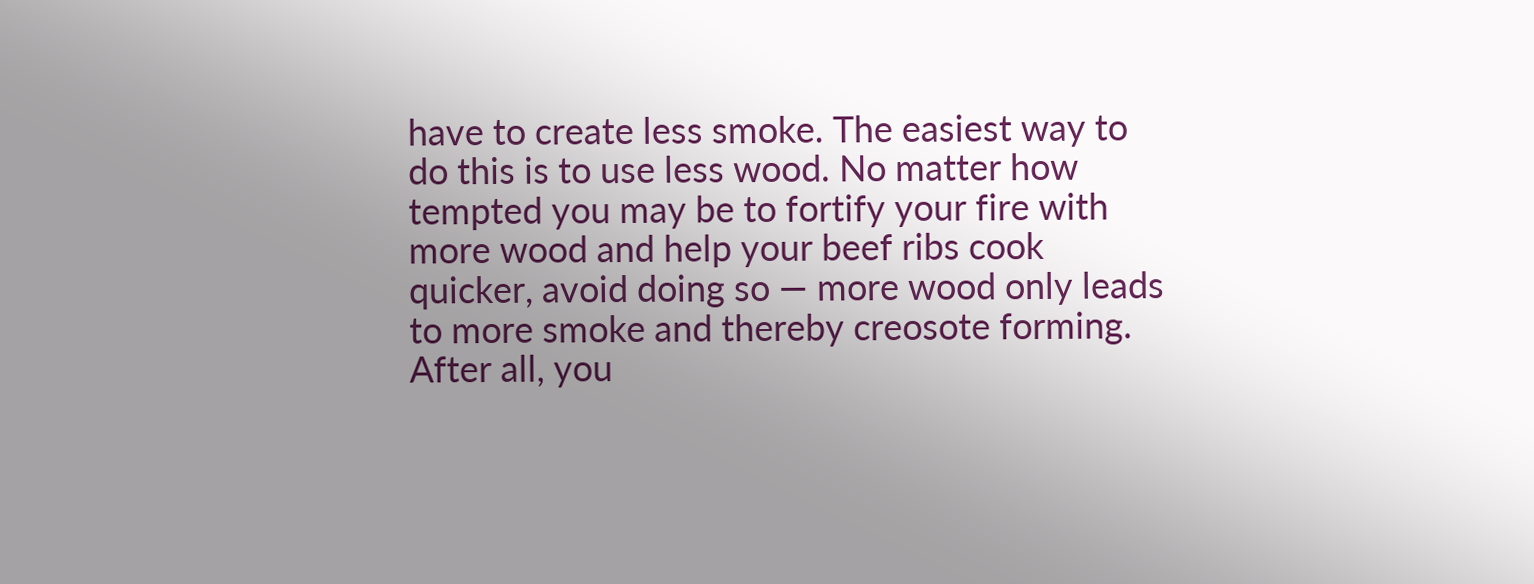have to create less smoke. The easiest way to do this is to use less wood. No matter how tempted you may be to fortify your fire with more wood and help your beef ribs cook quicker, avoid doing so — more wood only leads to more smoke and thereby creosote forming. After all, you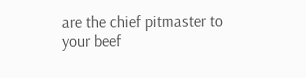are the chief pitmaster to your beef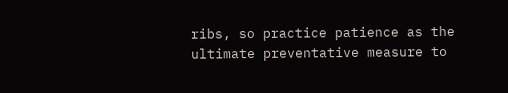ribs, so practice patience as the ultimate preventative measure to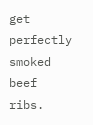get perfectly smoked beef ribs.